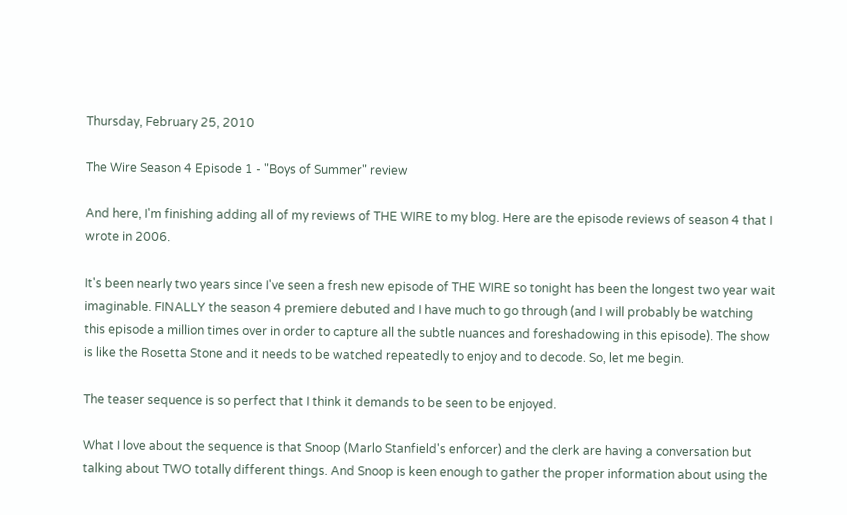Thursday, February 25, 2010

The Wire Season 4 Episode 1 - "Boys of Summer" review

And here, I'm finishing adding all of my reviews of THE WIRE to my blog. Here are the episode reviews of season 4 that I wrote in 2006.

It's been nearly two years since I've seen a fresh new episode of THE WIRE so tonight has been the longest two year wait imaginable. FINALLY the season 4 premiere debuted and I have much to go through (and I will probably be watching this episode a million times over in order to capture all the subtle nuances and foreshadowing in this episode). The show is like the Rosetta Stone and it needs to be watched repeatedly to enjoy and to decode. So, let me begin.

The teaser sequence is so perfect that I think it demands to be seen to be enjoyed.

What I love about the sequence is that Snoop (Marlo Stanfield's enforcer) and the clerk are having a conversation but talking about TWO totally different things. And Snoop is keen enough to gather the proper information about using the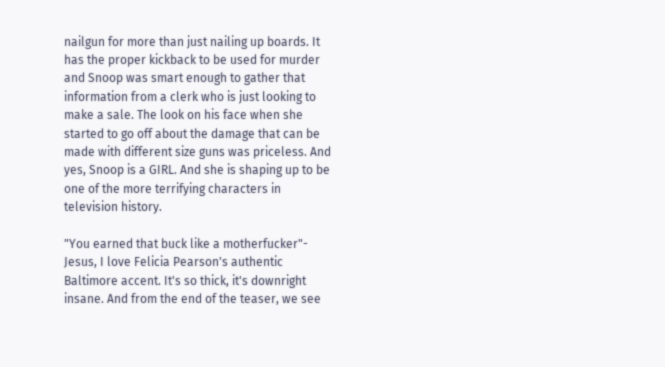nailgun for more than just nailing up boards. It has the proper kickback to be used for murder and Snoop was smart enough to gather that information from a clerk who is just looking to make a sale. The look on his face when she started to go off about the damage that can be made with different size guns was priceless. And yes, Snoop is a GIRL. And she is shaping up to be one of the more terrifying characters in television history.

"You earned that buck like a motherfucker"- Jesus, I love Felicia Pearson's authentic Baltimore accent. It's so thick, it's downright insane. And from the end of the teaser, we see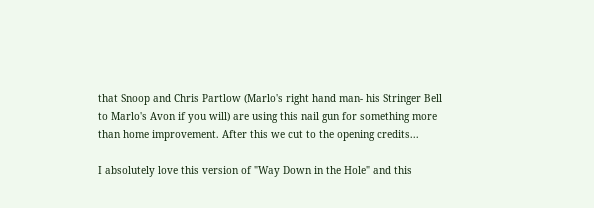that Snoop and Chris Partlow (Marlo's right hand man- his Stringer Bell to Marlo's Avon if you will) are using this nail gun for something more than home improvement. After this we cut to the opening credits...

I absolutely love this version of "Way Down in the Hole" and this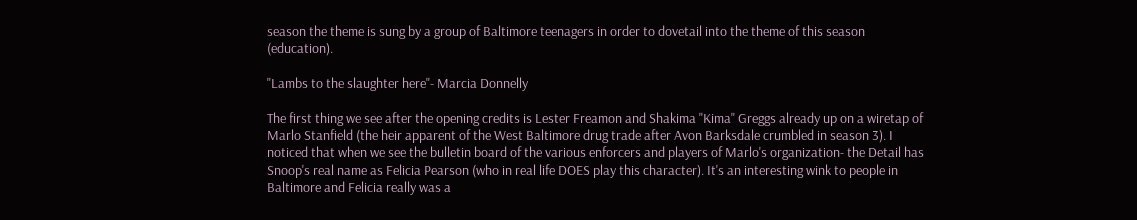season the theme is sung by a group of Baltimore teenagers in order to dovetail into the theme of this season (education).

"Lambs to the slaughter here"- Marcia Donnelly

The first thing we see after the opening credits is Lester Freamon and Shakima "Kima" Greggs already up on a wiretap of Marlo Stanfield (the heir apparent of the West Baltimore drug trade after Avon Barksdale crumbled in season 3). I noticed that when we see the bulletin board of the various enforcers and players of Marlo's organization- the Detail has Snoop's real name as Felicia Pearson (who in real life DOES play this character). It's an interesting wink to people in Baltimore and Felicia really was a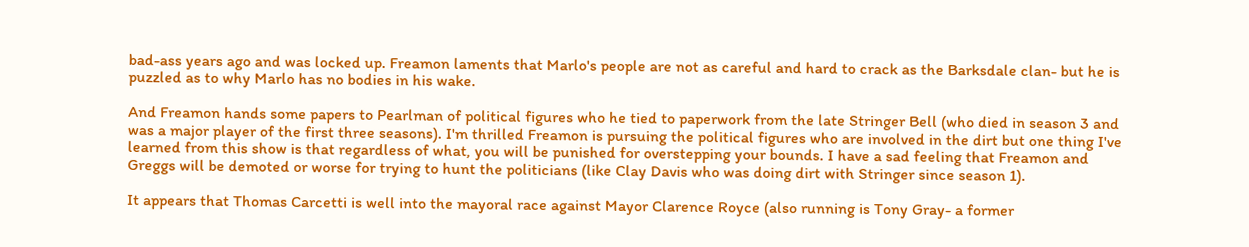bad-ass years ago and was locked up. Freamon laments that Marlo's people are not as careful and hard to crack as the Barksdale clan- but he is puzzled as to why Marlo has no bodies in his wake.

And Freamon hands some papers to Pearlman of political figures who he tied to paperwork from the late Stringer Bell (who died in season 3 and was a major player of the first three seasons). I'm thrilled Freamon is pursuing the political figures who are involved in the dirt but one thing I've learned from this show is that regardless of what, you will be punished for overstepping your bounds. I have a sad feeling that Freamon and Greggs will be demoted or worse for trying to hunt the politicians (like Clay Davis who was doing dirt with Stringer since season 1).

It appears that Thomas Carcetti is well into the mayoral race against Mayor Clarence Royce (also running is Tony Gray- a former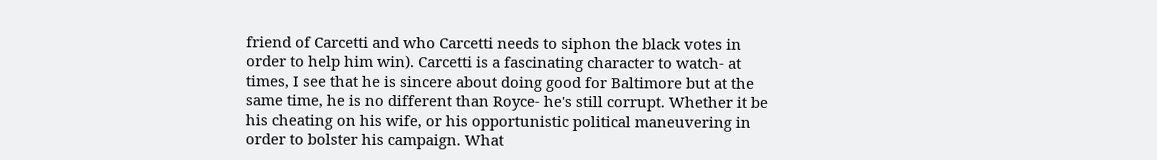friend of Carcetti and who Carcetti needs to siphon the black votes in order to help him win). Carcetti is a fascinating character to watch- at times, I see that he is sincere about doing good for Baltimore but at the same time, he is no different than Royce- he's still corrupt. Whether it be his cheating on his wife, or his opportunistic political maneuvering in order to bolster his campaign. What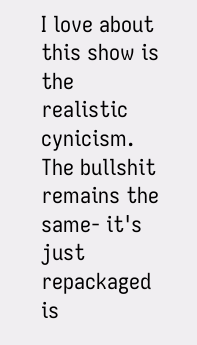I love about this show is the realistic cynicism. The bullshit remains the same- it's just repackaged is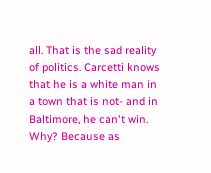all. That is the sad reality of politics. Carcetti knows that he is a white man in a town that is not- and in Baltimore, he can't win. Why? Because as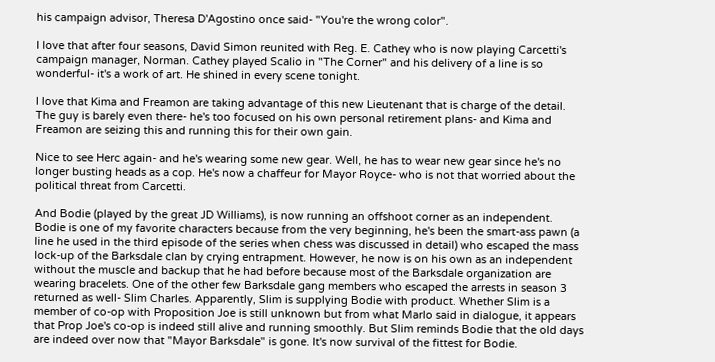his campaign advisor, Theresa D'Agostino once said- "You're the wrong color".

I love that after four seasons, David Simon reunited with Reg. E. Cathey who is now playing Carcetti's campaign manager, Norman. Cathey played Scalio in "The Corner" and his delivery of a line is so wonderful- it's a work of art. He shined in every scene tonight.

I love that Kima and Freamon are taking advantage of this new Lieutenant that is charge of the detail. The guy is barely even there- he's too focused on his own personal retirement plans- and Kima and Freamon are seizing this and running this for their own gain.

Nice to see Herc again- and he's wearing some new gear. Well, he has to wear new gear since he's no longer busting heads as a cop. He's now a chaffeur for Mayor Royce- who is not that worried about the political threat from Carcetti.

And Bodie (played by the great JD Williams), is now running an offshoot corner as an independent. Bodie is one of my favorite characters because from the very beginning, he's been the smart-ass pawn (a line he used in the third episode of the series when chess was discussed in detail) who escaped the mass lock-up of the Barksdale clan by crying entrapment. However, he now is on his own as an independent without the muscle and backup that he had before because most of the Barksdale organization are wearing bracelets. One of the other few Barksdale gang members who escaped the arrests in season 3 returned as well- Slim Charles. Apparently, Slim is supplying Bodie with product. Whether Slim is a member of co-op with Proposition Joe is still unknown but from what Marlo said in dialogue, it appears that Prop Joe's co-op is indeed still alive and running smoothly. But Slim reminds Bodie that the old days are indeed over now that "Mayor Barksdale" is gone. It's now survival of the fittest for Bodie.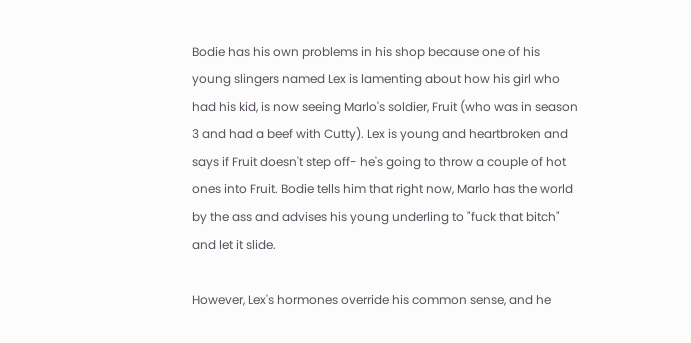Bodie has his own problems in his shop because one of his young slingers named Lex is lamenting about how his girl who had his kid, is now seeing Marlo's soldier, Fruit (who was in season 3 and had a beef with Cutty). Lex is young and heartbroken and says if Fruit doesn't step off- he's going to throw a couple of hot ones into Fruit. Bodie tells him that right now, Marlo has the world by the ass and advises his young underling to "fuck that bitch" and let it slide.

However, Lex's hormones override his common sense, and he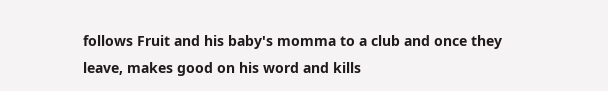follows Fruit and his baby's momma to a club and once they leave, makes good on his word and kills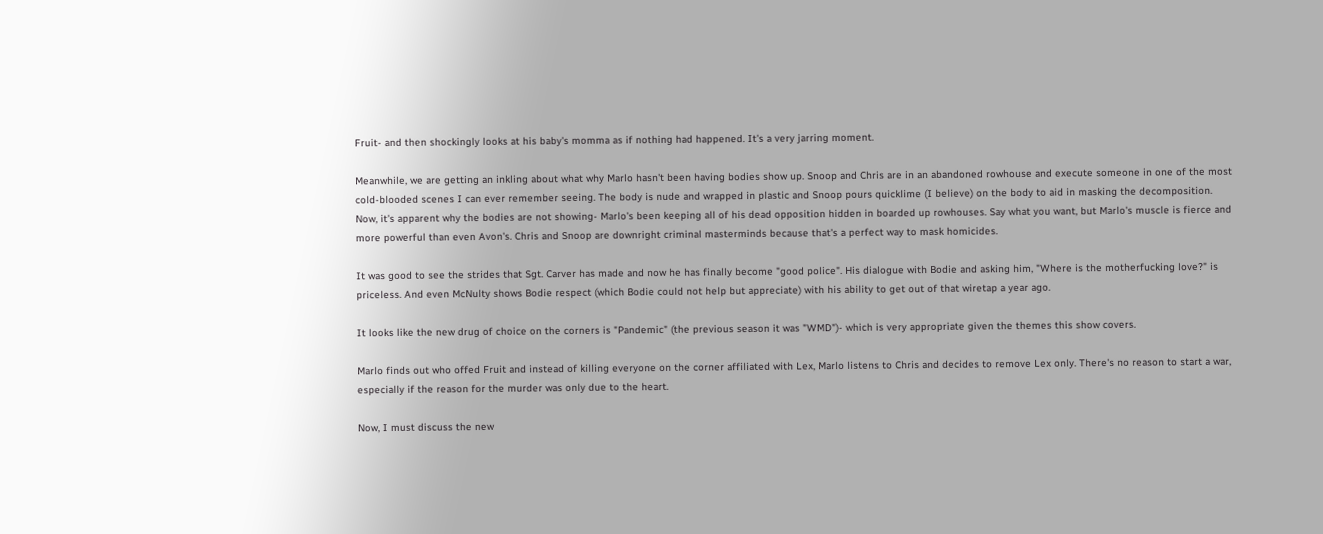Fruit- and then shockingly looks at his baby's momma as if nothing had happened. It's a very jarring moment.

Meanwhile, we are getting an inkling about what why Marlo hasn't been having bodies show up. Snoop and Chris are in an abandoned rowhouse and execute someone in one of the most cold-blooded scenes I can ever remember seeing. The body is nude and wrapped in plastic and Snoop pours quicklime (I believe) on the body to aid in masking the decomposition. Now, it's apparent why the bodies are not showing- Marlo's been keeping all of his dead opposition hidden in boarded up rowhouses. Say what you want, but Marlo's muscle is fierce and more powerful than even Avon's. Chris and Snoop are downright criminal masterminds because that's a perfect way to mask homicides.

It was good to see the strides that Sgt. Carver has made and now he has finally become "good police". His dialogue with Bodie and asking him, "Where is the motherfucking love?" is priceless. And even McNulty shows Bodie respect (which Bodie could not help but appreciate) with his ability to get out of that wiretap a year ago.

It looks like the new drug of choice on the corners is "Pandemic" (the previous season it was "WMD")- which is very appropriate given the themes this show covers.

Marlo finds out who offed Fruit and instead of killing everyone on the corner affiliated with Lex, Marlo listens to Chris and decides to remove Lex only. There's no reason to start a war, especially if the reason for the murder was only due to the heart.

Now, I must discuss the new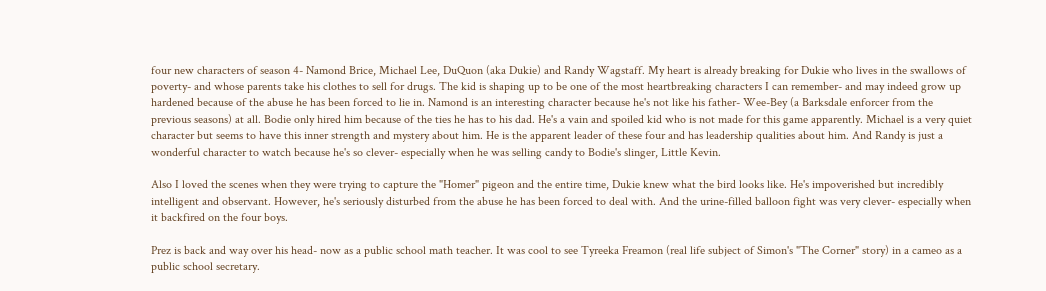four new characters of season 4- Namond Brice, Michael Lee, DuQuon (aka Dukie) and Randy Wagstaff. My heart is already breaking for Dukie who lives in the swallows of poverty- and whose parents take his clothes to sell for drugs. The kid is shaping up to be one of the most heartbreaking characters I can remember- and may indeed grow up hardened because of the abuse he has been forced to lie in. Namond is an interesting character because he's not like his father- Wee-Bey (a Barksdale enforcer from the previous seasons) at all. Bodie only hired him because of the ties he has to his dad. He's a vain and spoiled kid who is not made for this game apparently. Michael is a very quiet character but seems to have this inner strength and mystery about him. He is the apparent leader of these four and has leadership qualities about him. And Randy is just a wonderful character to watch because he's so clever- especially when he was selling candy to Bodie's slinger, Little Kevin.

Also I loved the scenes when they were trying to capture the "Homer" pigeon and the entire time, Dukie knew what the bird looks like. He's impoverished but incredibly intelligent and observant. However, he's seriously disturbed from the abuse he has been forced to deal with. And the urine-filled balloon fight was very clever- especially when it backfired on the four boys.

Prez is back and way over his head- now as a public school math teacher. It was cool to see Tyreeka Freamon (real life subject of Simon's "The Corner" story) in a cameo as a public school secretary.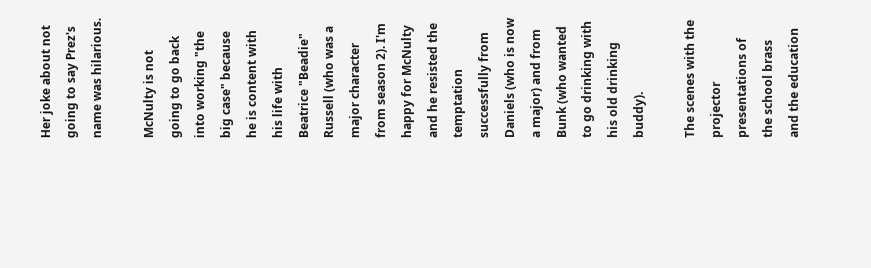Her joke about not going to say Prez's name was hilarious.

McNulty is not going to go back into working "the big case" because he is content with his life with Beatrice "Beadie" Russell (who was a major character from season 2). I'm happy for McNulty and he resisted the temptation successfully from Daniels (who is now a major) and from Bunk (who wanted to go drinking with his old drinking buddy).

The scenes with the projector presentations of the school brass and the education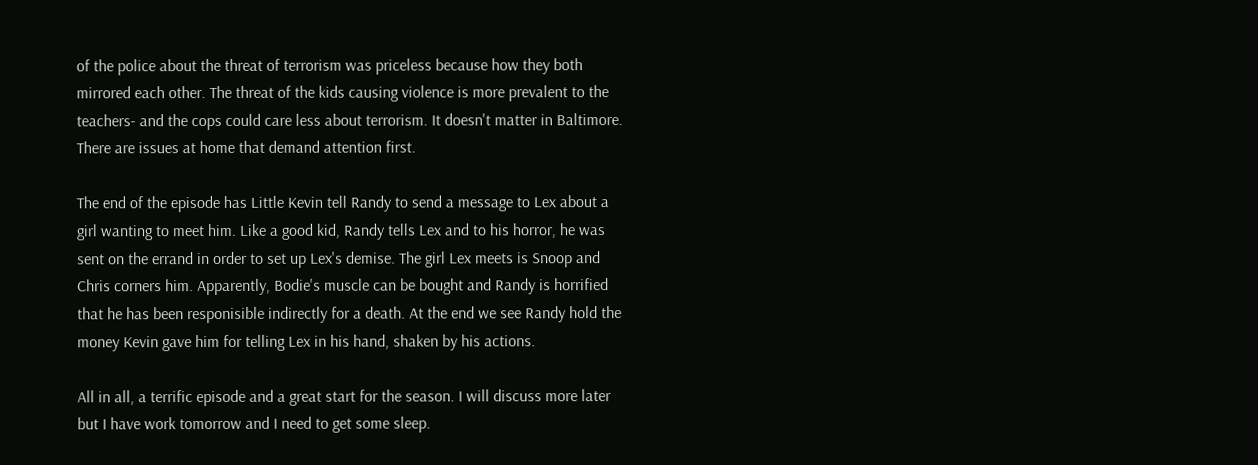of the police about the threat of terrorism was priceless because how they both mirrored each other. The threat of the kids causing violence is more prevalent to the teachers- and the cops could care less about terrorism. It doesn't matter in Baltimore. There are issues at home that demand attention first.

The end of the episode has Little Kevin tell Randy to send a message to Lex about a girl wanting to meet him. Like a good kid, Randy tells Lex and to his horror, he was sent on the errand in order to set up Lex's demise. The girl Lex meets is Snoop and Chris corners him. Apparently, Bodie's muscle can be bought and Randy is horrified that he has been responisible indirectly for a death. At the end we see Randy hold the money Kevin gave him for telling Lex in his hand, shaken by his actions.

All in all, a terrific episode and a great start for the season. I will discuss more later but I have work tomorrow and I need to get some sleep.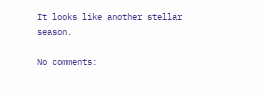It looks like another stellar season.

No comments: